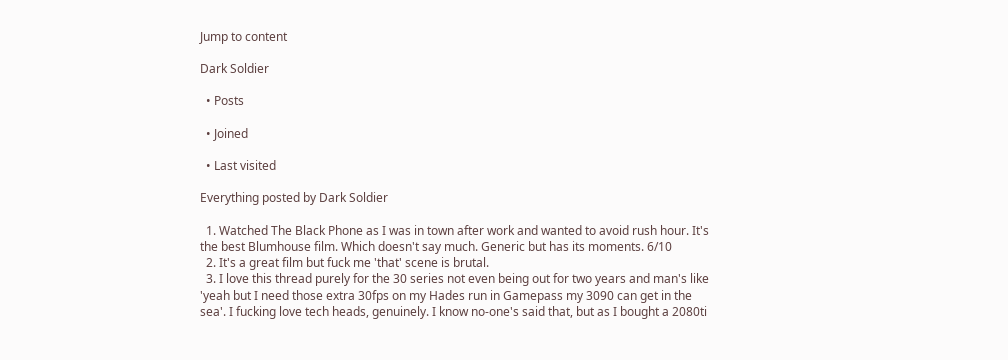Jump to content

Dark Soldier

  • Posts

  • Joined

  • Last visited

Everything posted by Dark Soldier

  1. Watched The Black Phone as I was in town after work and wanted to avoid rush hour. It's the best Blumhouse film. Which doesn't say much. Generic but has its moments. 6/10
  2. It's a great film but fuck me 'that' scene is brutal.
  3. I love this thread purely for the 30 series not even being out for two years and man's like 'yeah but I need those extra 30fps on my Hades run in Gamepass my 3090 can get in the sea'. I fucking love tech heads, genuinely. I know no-one's said that, but as I bought a 2080ti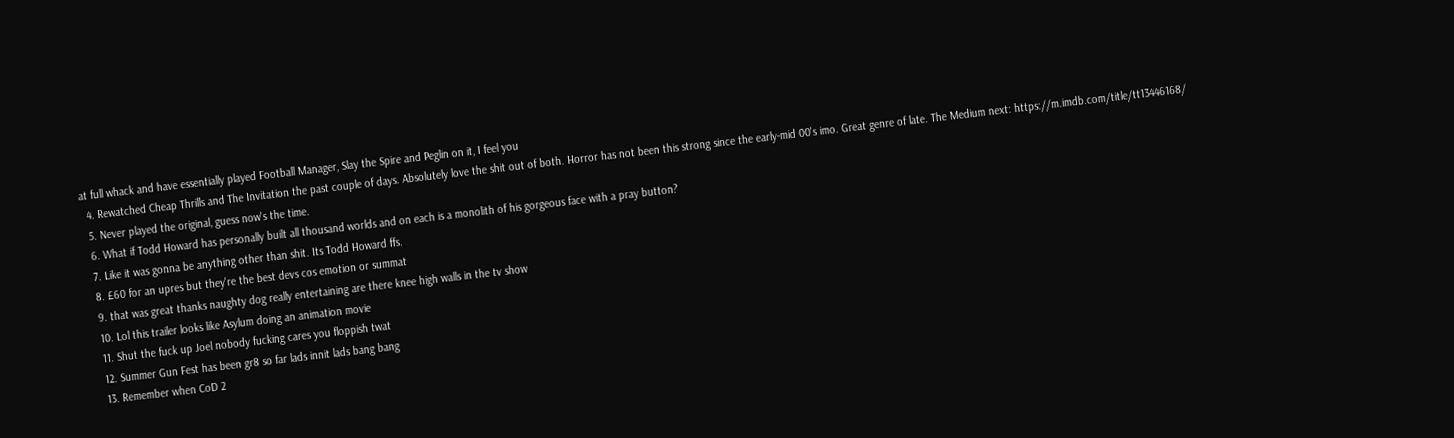at full whack and have essentially played Football Manager, Slay the Spire and Peglin on it, I feel you
  4. Rewatched Cheap Thrills and The Invitation the past couple of days. Absolutely love the shit out of both. Horror has not been this strong since the early-mid 00's imo. Great genre of late. The Medium next: https://m.imdb.com/title/tt13446168/
  5. Never played the original, guess now's the time.
  6. What if Todd Howard has personally built all thousand worlds and on each is a monolith of his gorgeous face with a pray button?
  7. Like it was gonna be anything other than shit. Its Todd Howard ffs.
  8. £60 for an upres but they're the best devs cos emotion or summat
  9. that was great thanks naughty dog really entertaining are there knee high walls in the tv show
  10. Lol this trailer looks like Asylum doing an animation movie
  11. Shut the fuck up Joel nobody fucking cares you floppish twat
  12. Summer Gun Fest has been gr8 so far lads innit lads bang bang
  13. Remember when CoD 2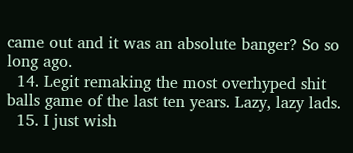came out and it was an absolute banger? So so long ago.
  14. Legit remaking the most overhyped shit balls game of the last ten years. Lazy, lazy lads.
  15. I just wish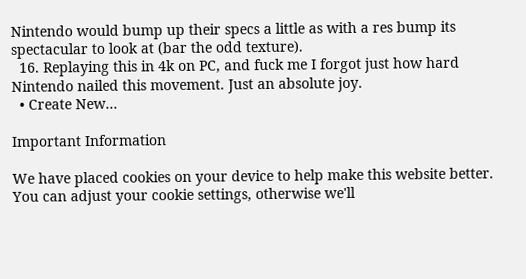Nintendo would bump up their specs a little as with a res bump its spectacular to look at (bar the odd texture).
  16. Replaying this in 4k on PC, and fuck me I forgot just how hard Nintendo nailed this movement. Just an absolute joy.
  • Create New...

Important Information

We have placed cookies on your device to help make this website better. You can adjust your cookie settings, otherwise we'll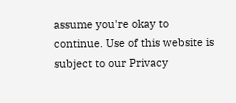assume you're okay to continue. Use of this website is subject to our Privacy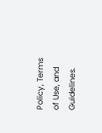Policy, Terms of Use, and Guidelines.